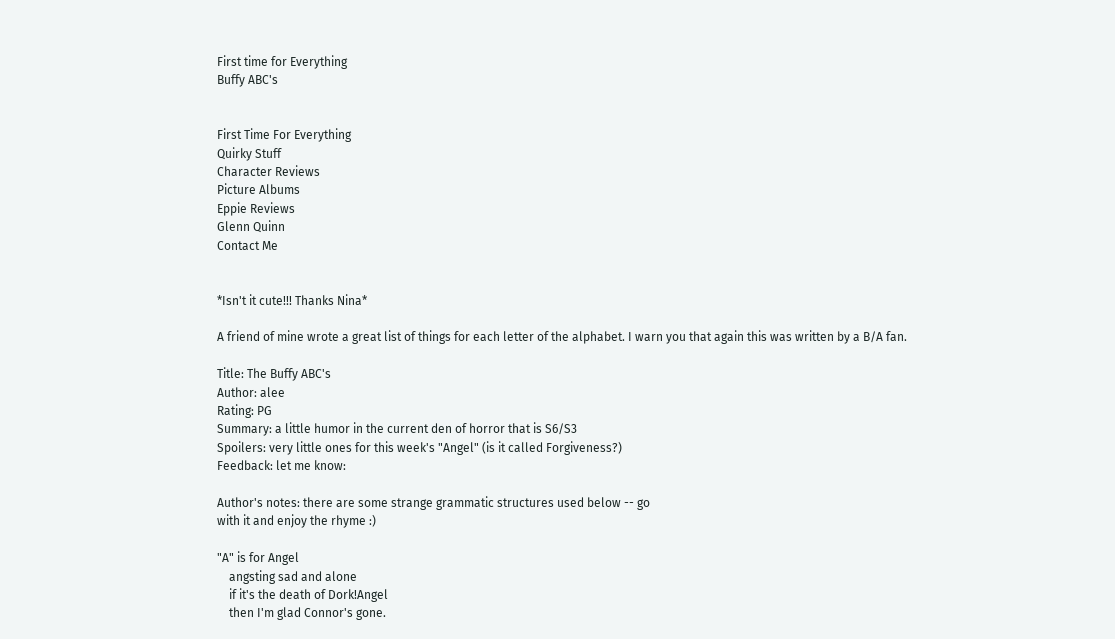First time for Everything
Buffy ABC's


First Time For Everything
Quirky Stuff
Character Reviews
Picture Albums
Eppie Reviews
Glenn Quinn
Contact Me


*Isn't it cute!!! Thanks Nina*

A friend of mine wrote a great list of things for each letter of the alphabet. I warn you that again this was written by a B/A fan.

Title: The Buffy ABC's
Author: alee
Rating: PG
Summary: a little humor in the current den of horror that is S6/S3
Spoilers: very little ones for this week's "Angel" (is it called Forgiveness?)
Feedback: let me know:

Author's notes: there are some strange grammatic structures used below -- go
with it and enjoy the rhyme :)

"A" is for Angel
    angsting sad and alone
    if it's the death of Dork!Angel
    then I'm glad Connor's gone.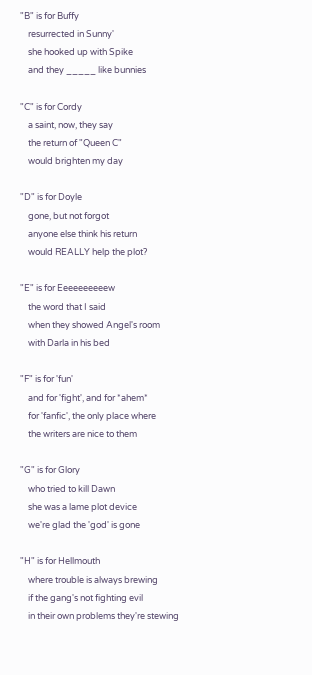"B" is for Buffy
    resurrected in Sunny'
    she hooked up with Spike
    and they _____ like bunnies

"C" is for Cordy
    a saint, now, they say
    the return of "Queen C"
    would brighten my day

"D" is for Doyle
    gone, but not forgot
    anyone else think his return
    would REALLY help the plot?

"E" is for Eeeeeeeeeew
    the word that I said
    when they showed Angel's room
    with Darla in his bed

"F" is for 'fun'
    and for 'fight', and for *ahem*
    for 'fanfic', the only place where
    the writers are nice to them

"G" is for Glory
    who tried to kill Dawn
    she was a lame plot device
    we're glad the 'god' is gone

"H" is for Hellmouth
    where trouble is always brewing
    if the gang's not fighting evil
    in their own problems they're stewing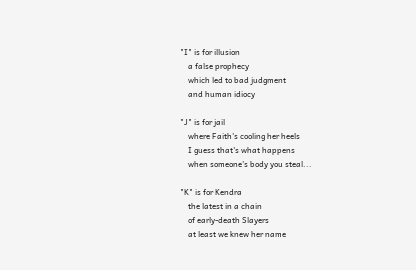"I" is for illusion
    a false prophecy
    which led to bad judgment
    and human idiocy

"J" is for jail
    where Faith's cooling her heels
    I guess that's what happens
    when someone's body you steal...

"K" is for Kendra
    the latest in a chain
    of early-death Slayers
    at least we knew her name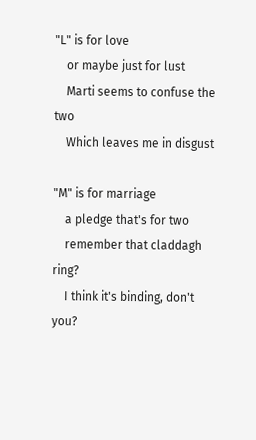"L" is for love
    or maybe just for lust
    Marti seems to confuse the two
    Which leaves me in disgust

"M" is for marriage
    a pledge that's for two
    remember that claddagh ring?
    I think it's binding, don't you?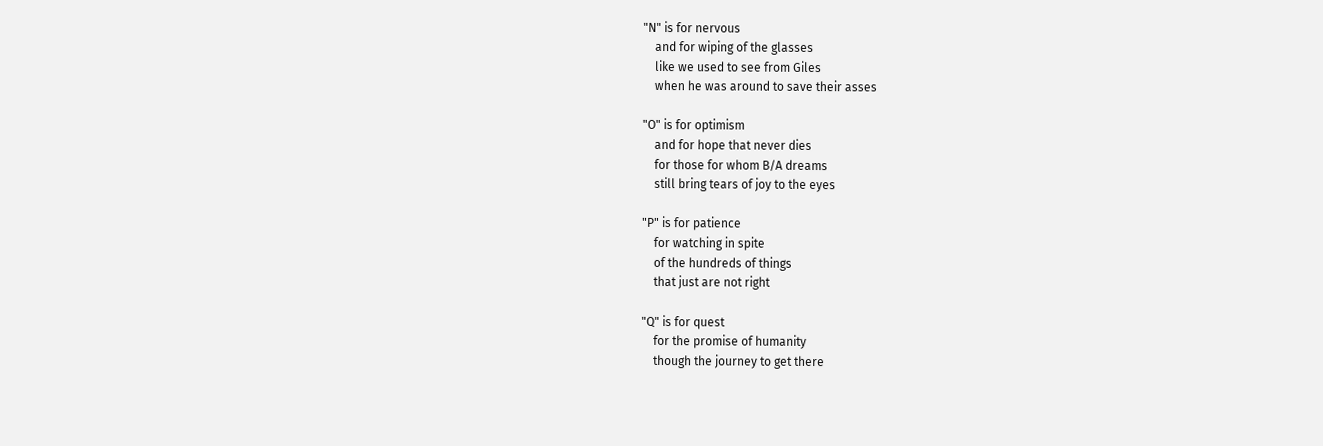"N" is for nervous
    and for wiping of the glasses
    like we used to see from Giles
    when he was around to save their asses

"O" is for optimism
    and for hope that never dies
    for those for whom B/A dreams
    still bring tears of joy to the eyes

"P" is for patience
    for watching in spite
    of the hundreds of things
    that just are not right

"Q" is for quest
    for the promise of humanity
    though the journey to get there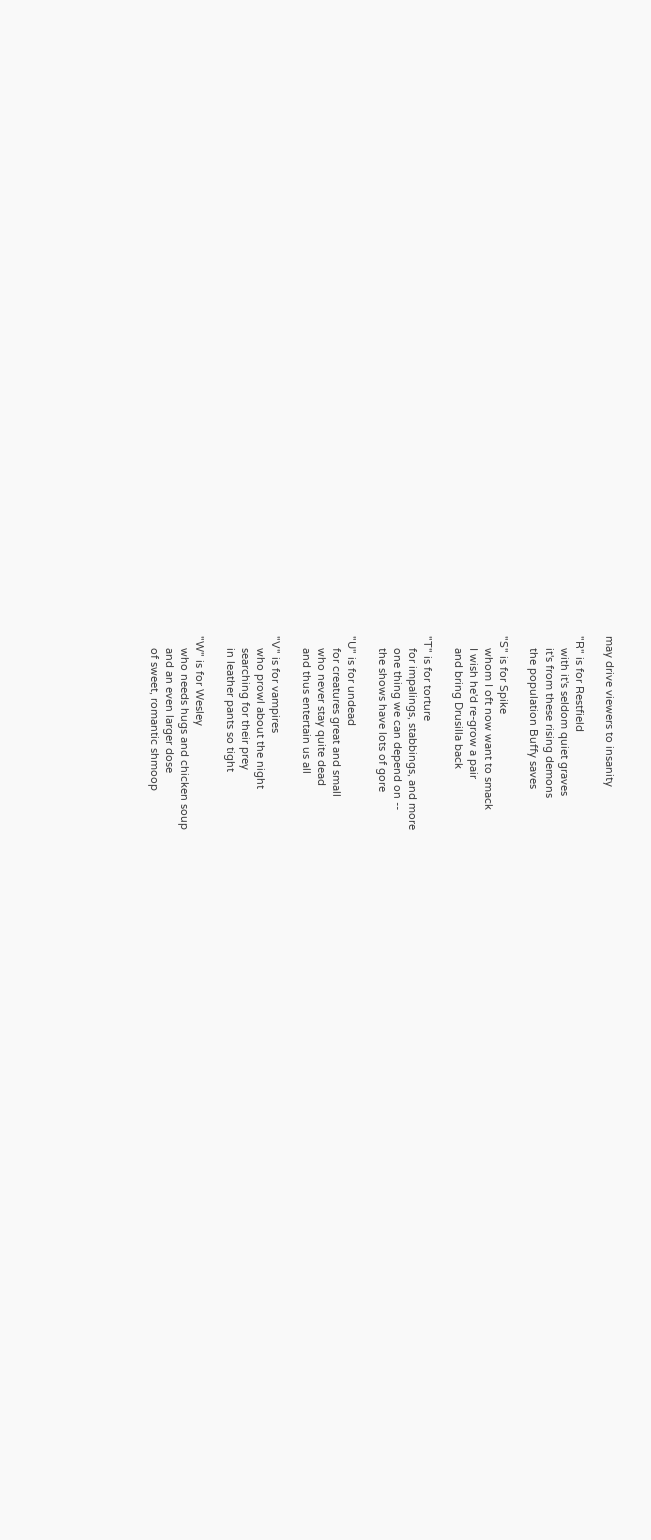may drive viewers to insanity

"R" is for Restfield
    with it's seldom quiet graves
    it's from these rising demons
    the population Buffy saves

"S" is for Spike
    whom I oft now want to smack
    I wish he'd re-grow a pair
    and bring Drusilla back

"T" is for torture
    for impalings, stabbings, and more
    one thing we can depend on --
    the shows have lots of gore

"U" is for undead
    for creatures great and small
    who never stay quite dead
    and thus entertain us all

"V" is for vampires
    who prowl about the night
    searching for their prey
    in leather pants so tight

"W" is for Wesley
    who needs hugs and chicken soup
    and an even larger dose
    of sweet, romantic shmoop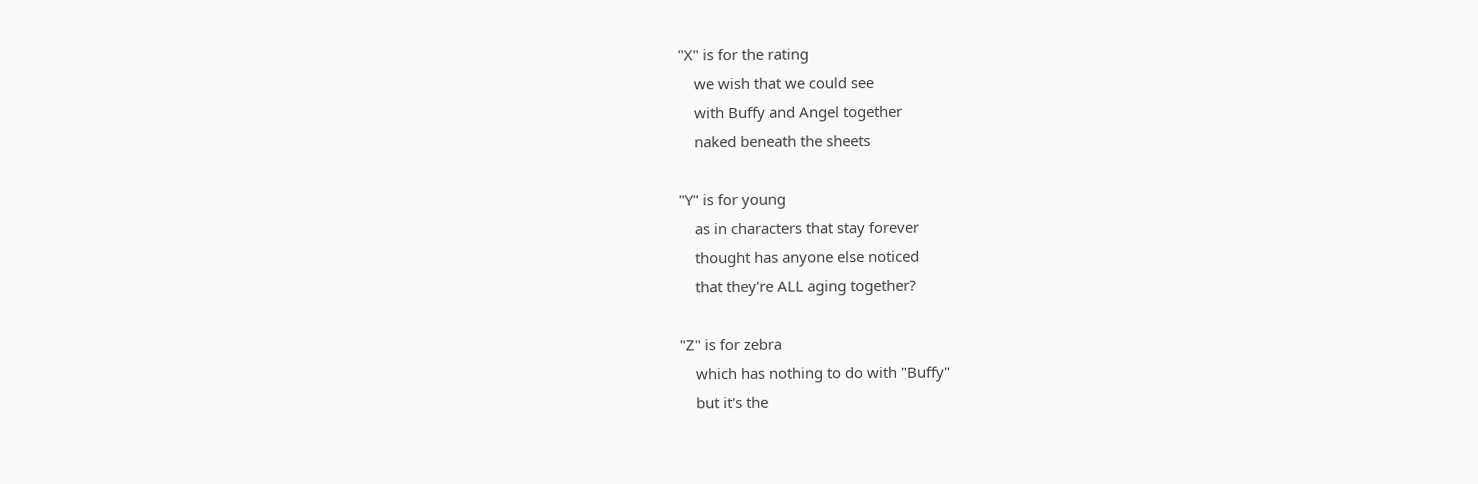"X" is for the rating
    we wish that we could see
    with Buffy and Angel together
    naked beneath the sheets

"Y" is for young
    as in characters that stay forever
    thought has anyone else noticed
    that they're ALL aging together?

"Z" is for zebra
    which has nothing to do with "Buffy"
    but it's the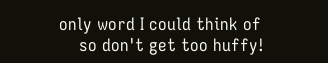only word I could think of
    so don't get too huffy!